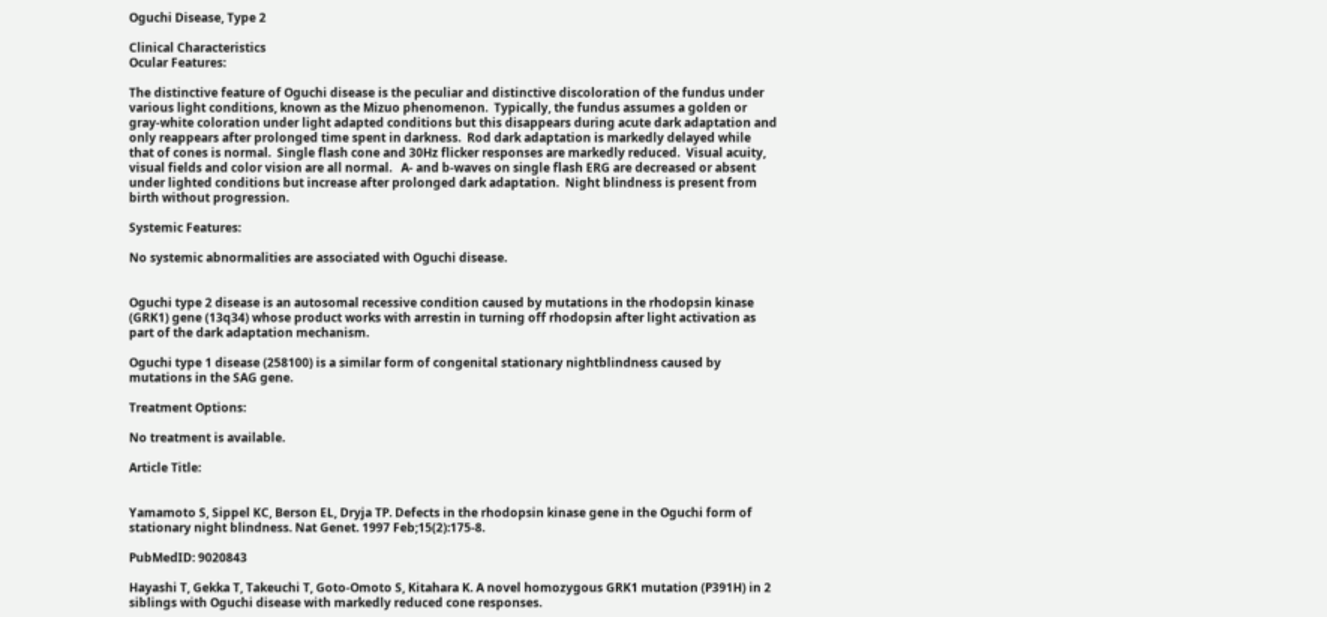Oguchi Disease, Type 2

Clinical Characteristics
Ocular Features:

The distinctive feature of Oguchi disease is the peculiar and distinctive discoloration of the fundus under various light conditions, known as the Mizuo phenomenon.  Typically, the fundus assumes a golden or gray-white coloration under light adapted conditions but this disappears during acute dark adaptation and only reappears after prolonged time spent in darkness.  Rod dark adaptation is markedly delayed while that of cones is normal.  Single flash cone and 30Hz flicker responses are markedly reduced.  Visual acuity, visual fields and color vision are all normal.   A- and b-waves on single flash ERG are decreased or absent under lighted conditions but increase after prolonged dark adaptation.  Night blindness is present from birth without progression.

Systemic Features:

No systemic abnormalities are associated with Oguchi disease.


Oguchi type 2 disease is an autosomal recessive condition caused by mutations in the rhodopsin kinase (GRK1) gene (13q34) whose product works with arrestin in turning off rhodopsin after light activation as part of the dark adaptation mechanism.

Oguchi type 1 disease (258100) is a similar form of congenital stationary nightblindness caused by mutations in the SAG gene.

Treatment Options:

No treatment is available.

Article Title:


Yamamoto S, Sippel KC, Berson EL, Dryja TP. Defects in the rhodopsin kinase gene in the Oguchi form of stationary night blindness. Nat Genet. 1997 Feb;15(2):175-8.

PubMedID: 9020843

Hayashi T, Gekka T, Takeuchi T, Goto-Omoto S, Kitahara K. A novel homozygous GRK1 mutation (P391H) in 2 siblings with Oguchi disease with markedly reduced cone responses.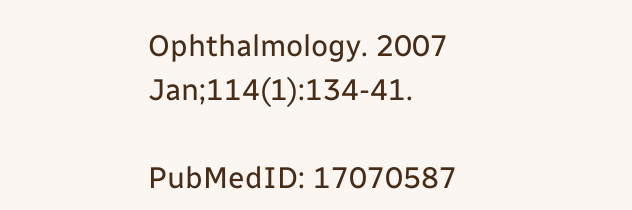Ophthalmology. 2007 Jan;114(1):134-41.

PubMedID: 17070587